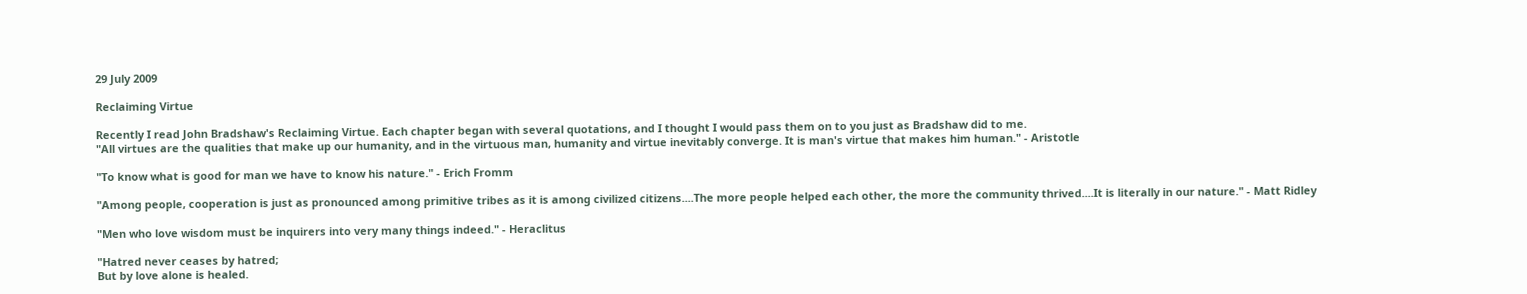29 July 2009

Reclaiming Virtue

Recently I read John Bradshaw's Reclaiming Virtue. Each chapter began with several quotations, and I thought I would pass them on to you just as Bradshaw did to me.
"All virtues are the qualities that make up our humanity, and in the virtuous man, humanity and virtue inevitably converge. It is man's virtue that makes him human." - Aristotle

"To know what is good for man we have to know his nature." - Erich Fromm

"Among people, cooperation is just as pronounced among primitive tribes as it is among civilized citizens....The more people helped each other, the more the community thrived....It is literally in our nature." - Matt Ridley

"Men who love wisdom must be inquirers into very many things indeed." - Heraclitus

"Hatred never ceases by hatred;
But by love alone is healed.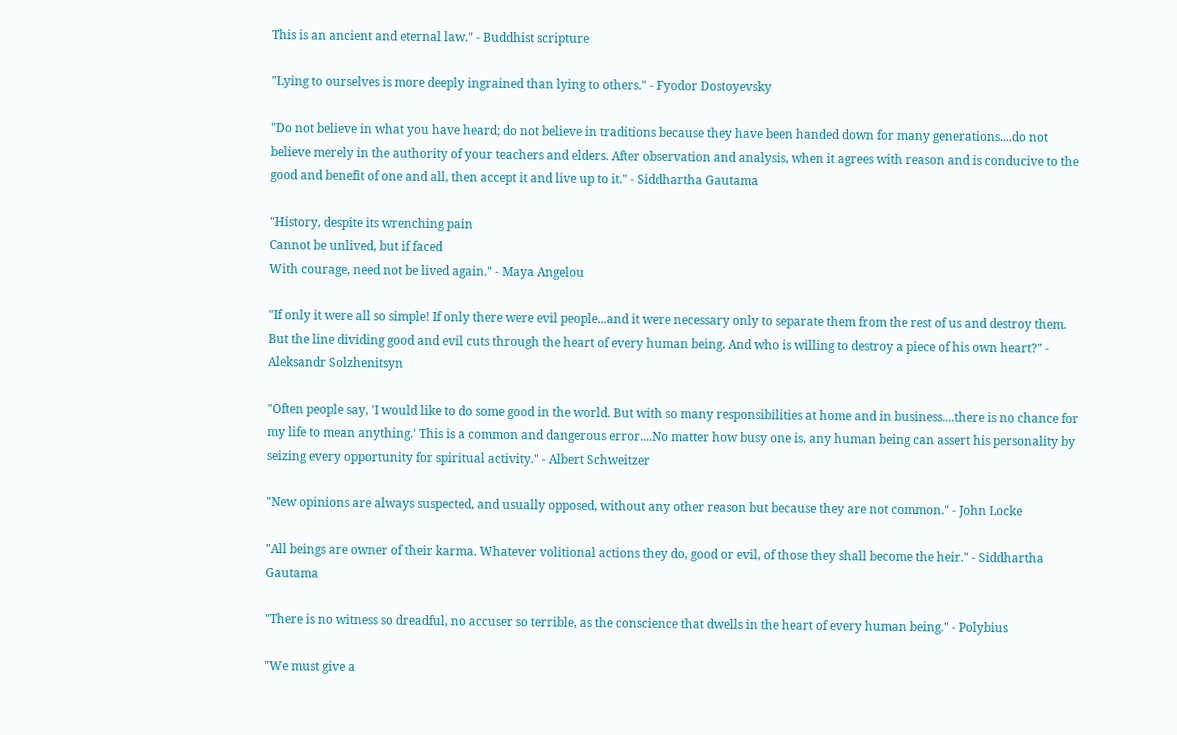This is an ancient and eternal law." - Buddhist scripture

"Lying to ourselves is more deeply ingrained than lying to others." - Fyodor Dostoyevsky

"Do not believe in what you have heard; do not believe in traditions because they have been handed down for many generations....do not believe merely in the authority of your teachers and elders. After observation and analysis, when it agrees with reason and is conducive to the good and benefit of one and all, then accept it and live up to it." - Siddhartha Gautama

"History, despite its wrenching pain
Cannot be unlived, but if faced
With courage, need not be lived again." - Maya Angelou

"If only it were all so simple! If only there were evil people...and it were necessary only to separate them from the rest of us and destroy them. But the line dividing good and evil cuts through the heart of every human being. And who is willing to destroy a piece of his own heart?" - Aleksandr Solzhenitsyn

"Often people say, 'I would like to do some good in the world. But with so many responsibilities at home and in business....there is no chance for my life to mean anything.' This is a common and dangerous error....No matter how busy one is, any human being can assert his personality by seizing every opportunity for spiritual activity." - Albert Schweitzer

"New opinions are always suspected, and usually opposed, without any other reason but because they are not common." - John Locke

"All beings are owner of their karma. Whatever volitional actions they do, good or evil, of those they shall become the heir." - Siddhartha Gautama

"There is no witness so dreadful, no accuser so terrible, as the conscience that dwells in the heart of every human being." - Polybius

"We must give a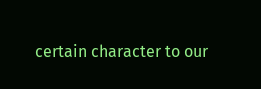certain character to our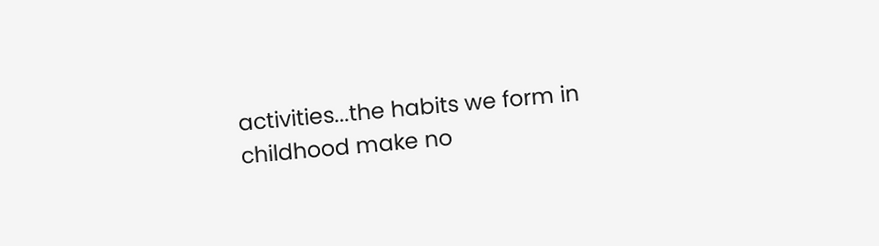activities...the habits we form in childhood make no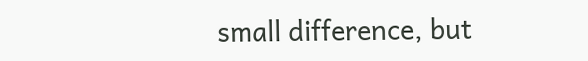small difference, but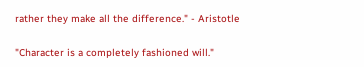rather they make all the difference." - Aristotle

"Character is a completely fashioned will."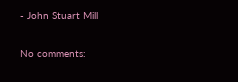- John Stuart Mill

No comments: